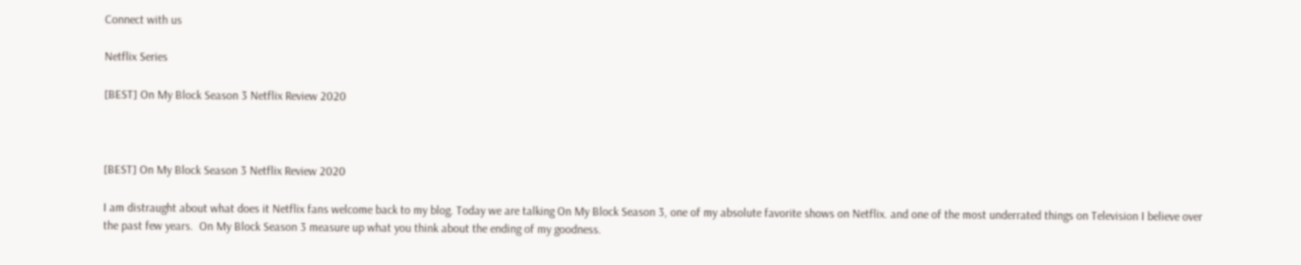Connect with us

Netflix Series

[BEST] On My Block Season 3 Netflix Review 2020



[BEST] On My Block Season 3 Netflix Review 2020

I am distraught about what does it Netflix fans welcome back to my blog. Today we are talking On My Block Season 3, one of my absolute favorite shows on Netflix. and one of the most underrated things on Television I believe over the past few years.  On My Block Season 3 measure up what you think about the ending of my goodness.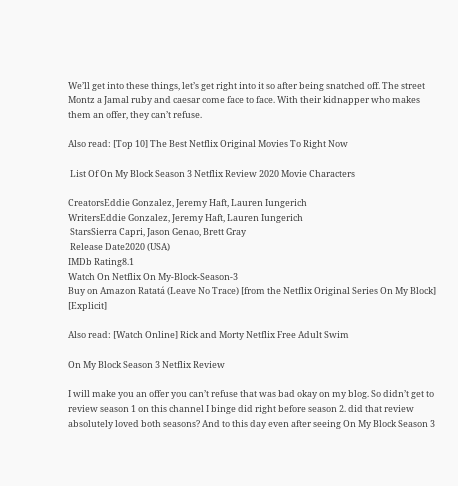We’ll get into these things, let’s get right into it so after being snatched off. The street Montz a Jamal ruby and caesar come face to face. With their kidnapper who makes them an offer, they can’t refuse.

Also read: [Top 10] The Best Netflix Original Movies To Right Now

 List Of On My Block Season 3 Netflix Review 2020 Movie Characters

CreatorsEddie Gonzalez, Jeremy Haft, Lauren Iungerich
WritersEddie Gonzalez, Jeremy Haft, Lauren Iungerich
 StarsSierra Capri, Jason Genao, Brett Gray
 Release Date2020 (USA)
IMDb Rating8.1
Watch On Netflix On My-Block-Season-3
Buy on Amazon Ratatá (Leave No Trace) [from the Netflix Original Series On My Block] [Explicit]

Also read: [Watch Online] Rick and Morty Netflix Free Adult Swim

On My Block Season 3 Netflix Review

I will make you an offer you can’t refuse that was bad okay on my blog. So didn’t get to review season 1 on this channel I binge did right before season 2. did that review absolutely loved both seasons? And to this day even after seeing On My Block Season 3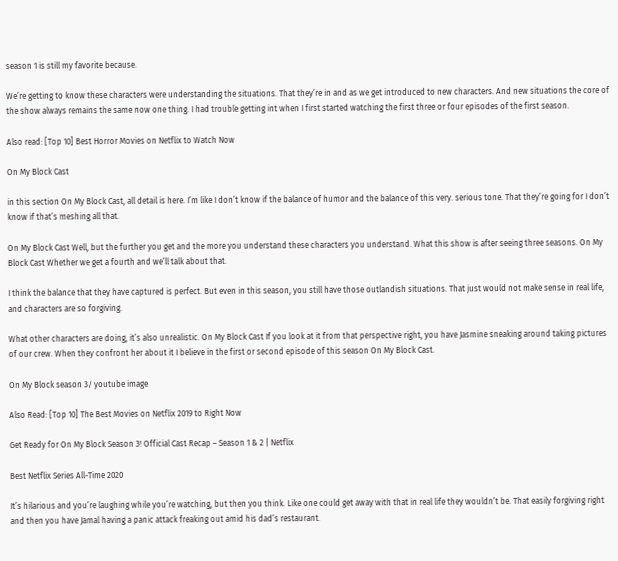season 1 is still my favorite because.

We’re getting to know these characters were understanding the situations. That they’re in and as we get introduced to new characters. And new situations the core of the show always remains the same now one thing. I had trouble getting int when I first started watching the first three or four episodes of the first season.

Also read: [Top 10] Best Horror Movies on Netflix to Watch Now

On My Block Cast

in this section On My Block Cast, all detail is here. I’m like I don’t know if the balance of humor and the balance of this very. serious tone. That they’re going for I don’t know if that’s meshing all that.

On My Block Cast Well, but the further you get and the more you understand these characters you understand. What this show is after seeing three seasons. On My Block Cast Whether we get a fourth and we’ll talk about that.

I think the balance that they have captured is perfect. But even in this season, you still have those outlandish situations. That just would not make sense in real life, and characters are so forgiving.

What other characters are doing, it’s also unrealistic. On My Block Cast If you look at it from that perspective right, you have Jasmine sneaking around taking pictures of our crew. When they confront her about it I believe in the first or second episode of this season On My Block Cast.

On My Block season 3/ youtube image

Also Read: [Top 10] The Best Movies on Netflix 2019 to Right Now

Get Ready for On My Block Season 3! Official Cast Recap – Season 1 & 2 | Netflix

Best Netflix Series All-Time 2020

It’s hilarious and you’re laughing while you’re watching, but then you think. Like one could get away with that in real life they wouldn’t be. That easily forgiving right and then you have Jamal having a panic attack freaking out amid his dad’s restaurant.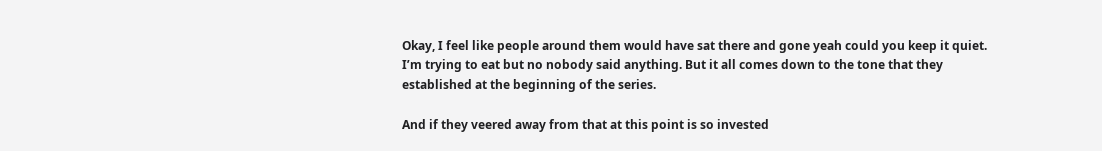Okay, I feel like people around them would have sat there and gone yeah could you keep it quiet. I’m trying to eat but no nobody said anything. But it all comes down to the tone that they established at the beginning of the series.

And if they veered away from that at this point is so invested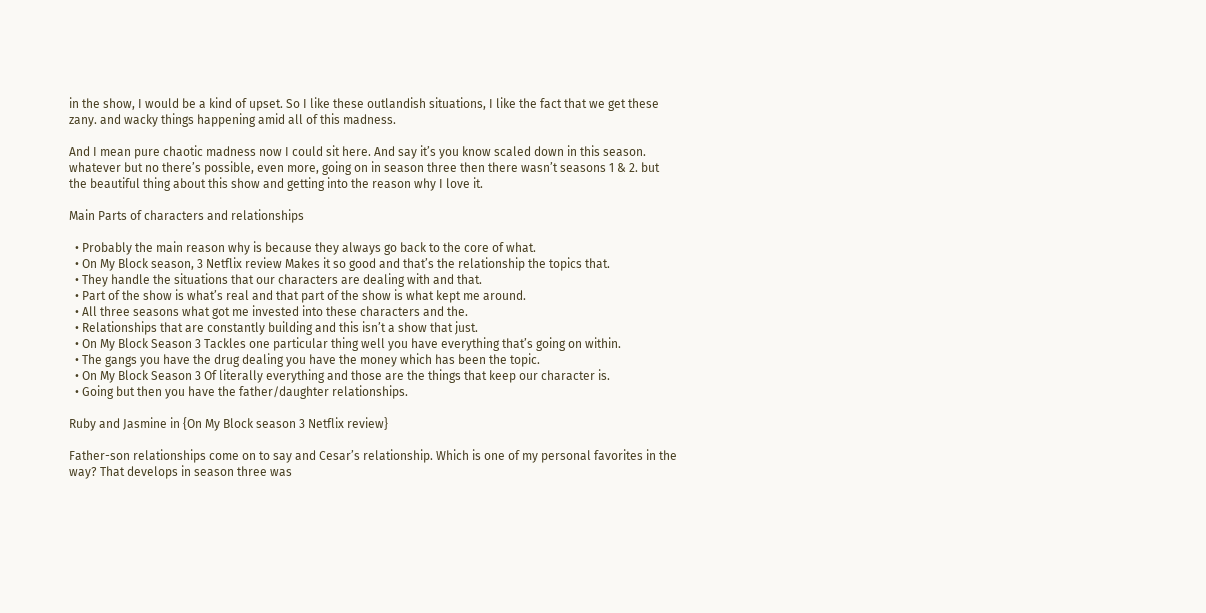in the show, I would be a kind of upset. So I like these outlandish situations, I like the fact that we get these zany. and wacky things happening amid all of this madness.

And I mean pure chaotic madness now I could sit here. And say it’s you know scaled down in this season. whatever but no there’s possible, even more, going on in season three then there wasn’t seasons 1 & 2. but the beautiful thing about this show and getting into the reason why I love it.

Main Parts of characters and relationships

  • Probably the main reason why is because they always go back to the core of what.
  • On My Block season, 3 Netflix review Makes it so good and that’s the relationship the topics that.
  • They handle the situations that our characters are dealing with and that.
  • Part of the show is what’s real and that part of the show is what kept me around.
  • All three seasons what got me invested into these characters and the.
  • Relationships that are constantly building and this isn’t a show that just.
  • On My Block Season 3 Tackles one particular thing well you have everything that’s going on within.
  • The gangs you have the drug dealing you have the money which has been the topic.
  • On My Block Season 3 Of literally everything and those are the things that keep our character is.
  • Going but then you have the father/daughter relationships.

Ruby and Jasmine in {On My Block season 3 Netflix review}

Father-son relationships come on to say and Cesar’s relationship. Which is one of my personal favorites in the way? That develops in season three was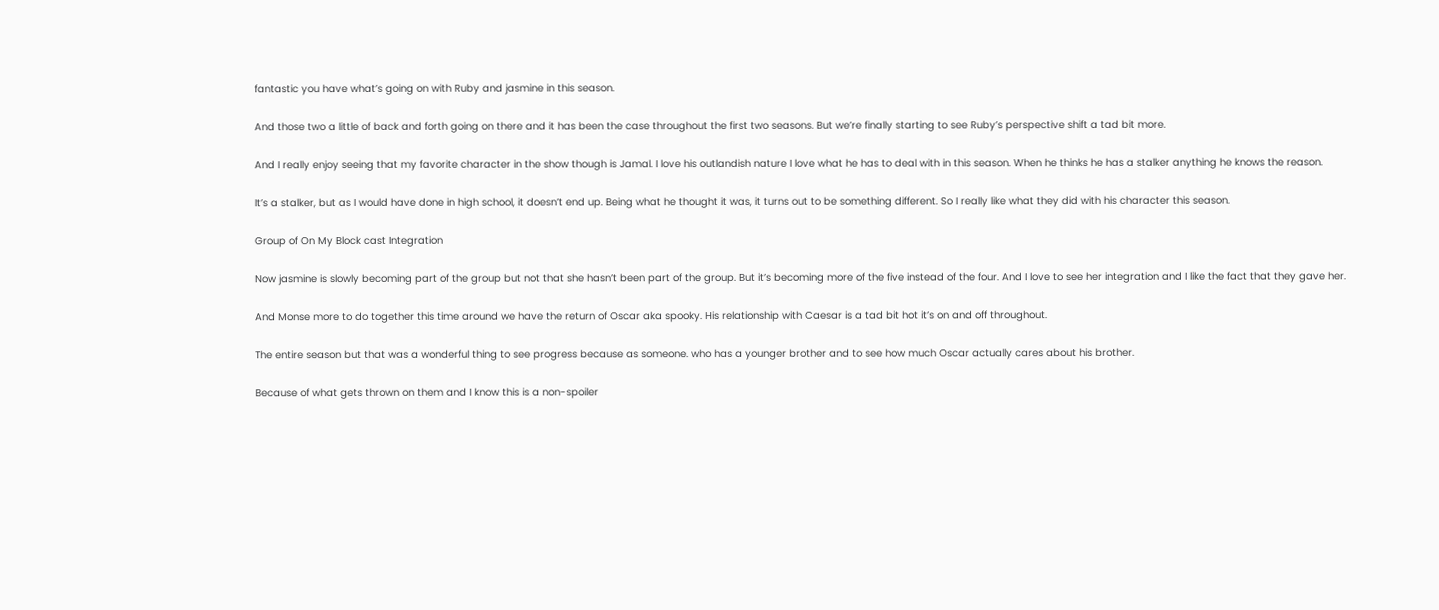fantastic you have what’s going on with Ruby and jasmine in this season.

And those two a little of back and forth going on there and it has been the case throughout the first two seasons. But we’re finally starting to see Ruby’s perspective shift a tad bit more.

And I really enjoy seeing that my favorite character in the show though is Jamal. I love his outlandish nature I love what he has to deal with in this season. When he thinks he has a stalker anything he knows the reason.

It’s a stalker, but as I would have done in high school, it doesn’t end up. Being what he thought it was, it turns out to be something different. So I really like what they did with his character this season.

Group of On My Block cast Integration

Now jasmine is slowly becoming part of the group but not that she hasn’t been part of the group. But it’s becoming more of the five instead of the four. And I love to see her integration and I like the fact that they gave her.

And Monse more to do together this time around we have the return of Oscar aka spooky. His relationship with Caesar is a tad bit hot it’s on and off throughout.

The entire season but that was a wonderful thing to see progress because as someone. who has a younger brother and to see how much Oscar actually cares about his brother.

Because of what gets thrown on them and I know this is a non-spoiler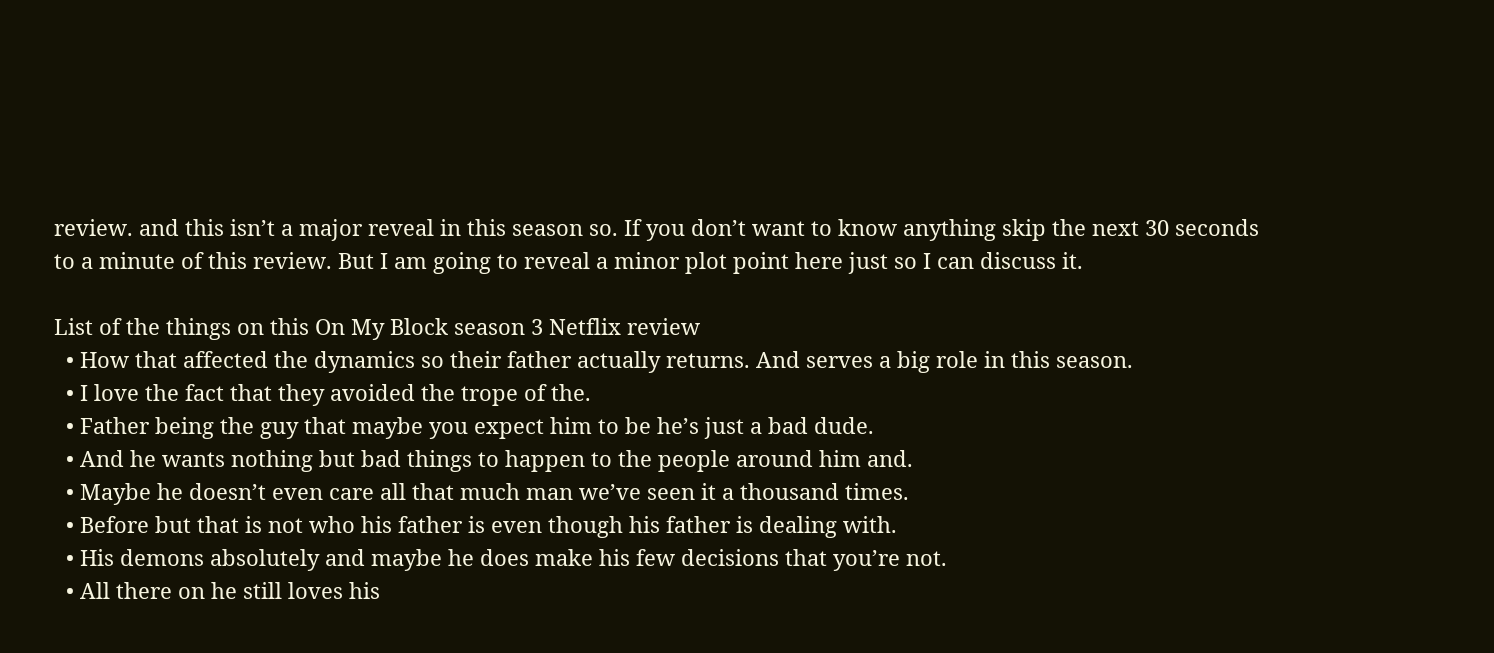review. and this isn’t a major reveal in this season so. If you don’t want to know anything skip the next 30 seconds to a minute of this review. But I am going to reveal a minor plot point here just so I can discuss it.

List of the things on this On My Block season 3 Netflix review
  • How that affected the dynamics so their father actually returns. And serves a big role in this season.
  • I love the fact that they avoided the trope of the.
  • Father being the guy that maybe you expect him to be he’s just a bad dude.
  • And he wants nothing but bad things to happen to the people around him and.
  • Maybe he doesn’t even care all that much man we’ve seen it a thousand times.
  • Before but that is not who his father is even though his father is dealing with.
  • His demons absolutely and maybe he does make his few decisions that you’re not.
  • All there on he still loves his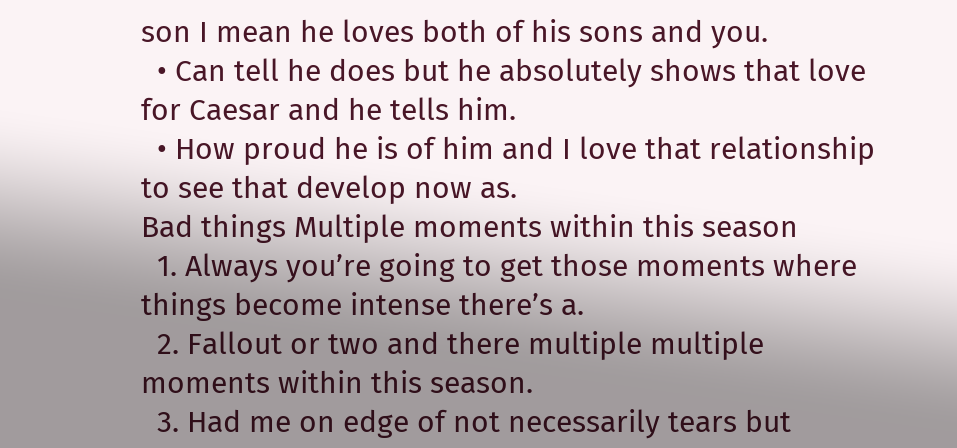son I mean he loves both of his sons and you.
  • Can tell he does but he absolutely shows that love for Caesar and he tells him.
  • How proud he is of him and I love that relationship to see that develop now as.
Bad things Multiple moments within this season
  1. Always you’re going to get those moments where things become intense there’s a.
  2. Fallout or two and there multiple multiple moments within this season.
  3. Had me on edge of not necessarily tears but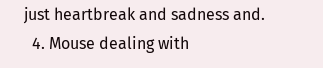just heartbreak and sadness and.
  4. Mouse dealing with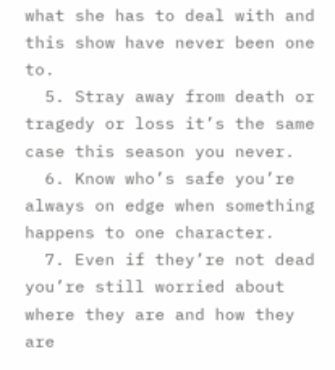what she has to deal with and this show have never been one to.
  5. Stray away from death or tragedy or loss it’s the same case this season you never.
  6. Know who’s safe you’re always on edge when something happens to one character.
  7. Even if they’re not dead you’re still worried about where they are and how they are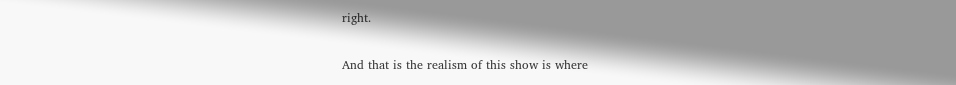right.

And that is the realism of this show is where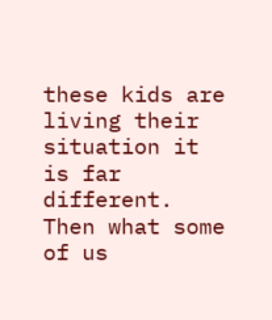these kids are living their situation it is far different. Then what some of us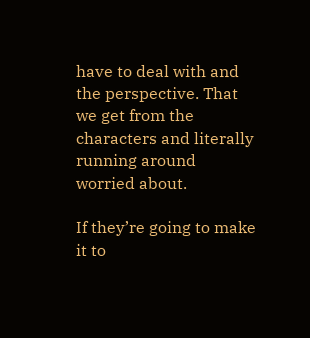have to deal with and the perspective. That we get from the characters and literally running around worried about.

If they’re going to make it to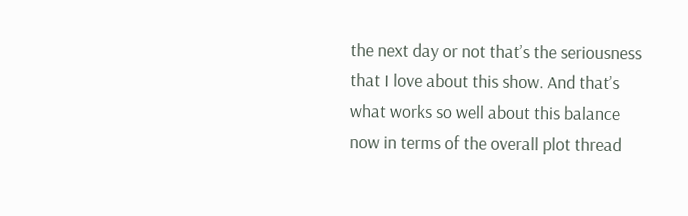the next day or not that’s the seriousness that I love about this show. And that’s what works so well about this balance now in terms of the overall plot thread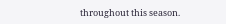throughout this season.